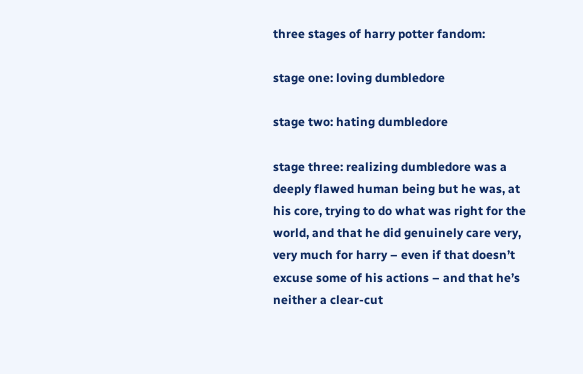three stages of harry potter fandom:

stage one: loving dumbledore

stage two: hating dumbledore

stage three: realizing dumbledore was a deeply flawed human being but he was, at his core, trying to do what was right for the world, and that he did genuinely care very, very much for harry – even if that doesn’t excuse some of his actions – and that he’s neither a clear-cut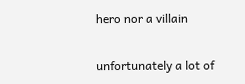hero nor a villain

unfortunately a lot of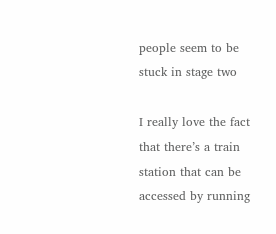people seem to be stuck in stage two

I really love the fact that there’s a train station that can be accessed by running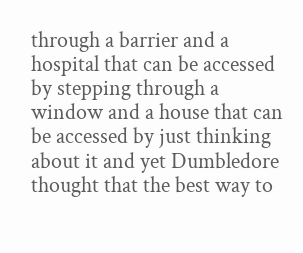through a barrier and a hospital that can be accessed by stepping through a window and a house that can be accessed by just thinking about it and yet Dumbledore thought that the best way to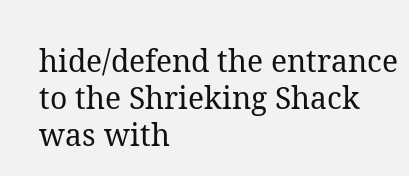hide/defend the entrance to the Shrieking Shack was with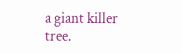a giant killer tree.